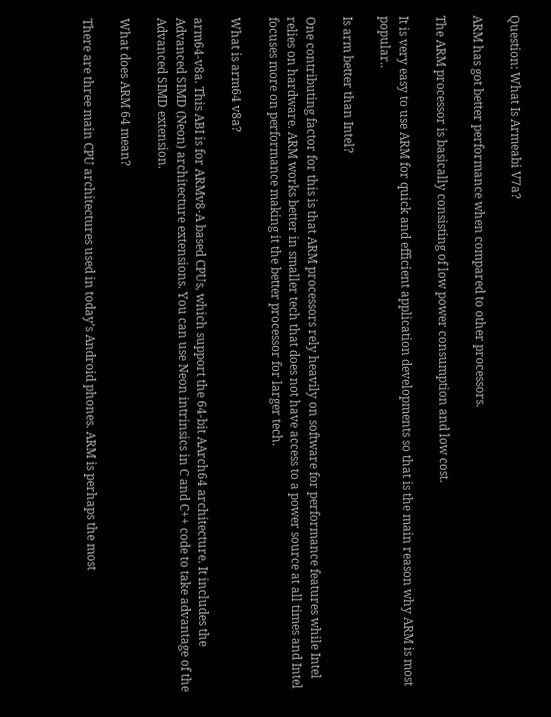Question: What Is Armeabi V7a?

ARM has got better performance when compared to other processors.

The ARM processor is basically consisting of low power consumption and low cost.

It is very easy to use ARM for quick and efficient application developments so that is the main reason why ARM is most popular..

Is arm better than Intel?

One contributing factor for this is that ARM processors rely heavily on software for performance features while Intel relies on hardware. ARM works better in smaller tech that does not have access to a power source at all times and Intel focuses more on performance making it the better processor for larger tech.

What is arm64 v8a?

arm64-v8a. This ABI is for ARMv8-A based CPUs, which support the 64-bit AArch64 architecture. It includes the Advanced SIMD (Neon) architecture extensions. You can use Neon intrinsics in C and C++ code to take advantage of the Advanced SIMD extension.

What does ARM 64 mean?

There are three main CPU architectures used in today’s Android phones. ARM is perhaps the most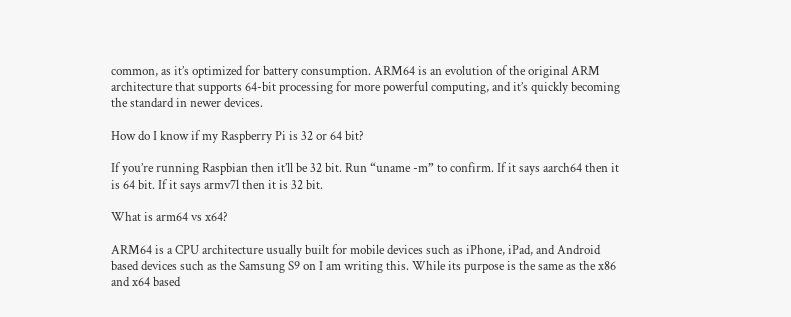common, as it’s optimized for battery consumption. ARM64 is an evolution of the original ARM architecture that supports 64-bit processing for more powerful computing, and it’s quickly becoming the standard in newer devices.

How do I know if my Raspberry Pi is 32 or 64 bit?

If you’re running Raspbian then it’ll be 32 bit. Run “uname -m” to confirm. If it says aarch64 then it is 64 bit. If it says armv7l then it is 32 bit.

What is arm64 vs x64?

ARM64 is a CPU architecture usually built for mobile devices such as iPhone, iPad, and Android based devices such as the Samsung S9 on I am writing this. While its purpose is the same as the x86 and x64 based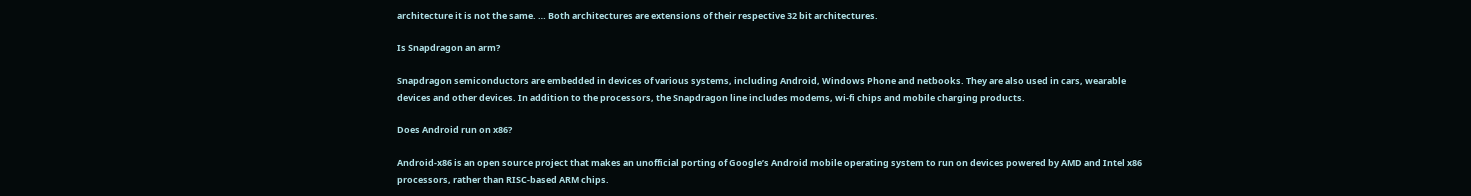architecture it is not the same. … Both architectures are extensions of their respective 32 bit architectures.

Is Snapdragon an arm?

Snapdragon semiconductors are embedded in devices of various systems, including Android, Windows Phone and netbooks. They are also used in cars, wearable devices and other devices. In addition to the processors, the Snapdragon line includes modems, wi-fi chips and mobile charging products.

Does Android run on x86?

Android-x86 is an open source project that makes an unofficial porting of Google’s Android mobile operating system to run on devices powered by AMD and Intel x86 processors, rather than RISC-based ARM chips.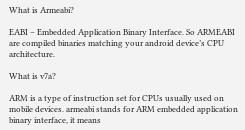What is Armeabi?

EABI – Embedded Application Binary Interface. So ARMEABI are compiled binaries matching your android device’s CPU architecture.

What is v7a?

ARM is a type of instruction set for CPUs usually used on mobile devices. armeabi stands for ARM embedded application binary interface, it means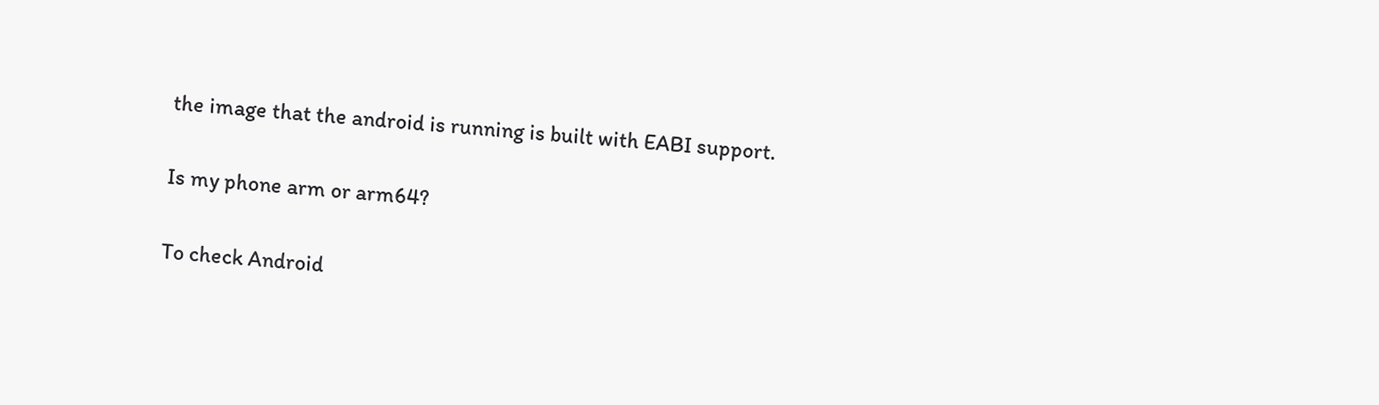the image that the android is running is built with EABI support.

Is my phone arm or arm64?

To check Android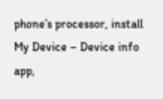phone’s processor, install My Device – Device info app,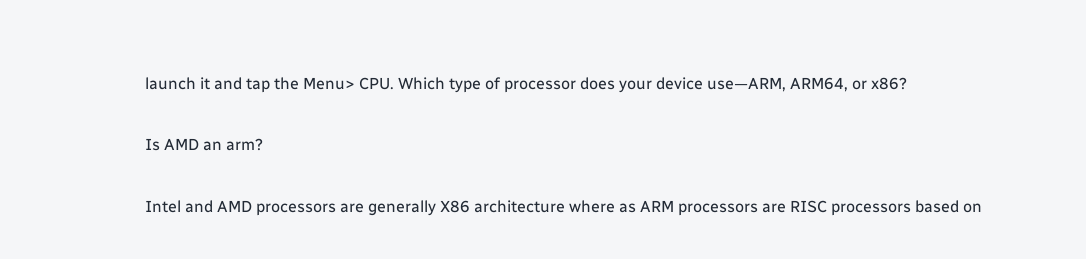launch it and tap the Menu> CPU. Which type of processor does your device use—ARM, ARM64, or x86?

Is AMD an arm?

Intel and AMD processors are generally X86 architecture where as ARM processors are RISC processors based on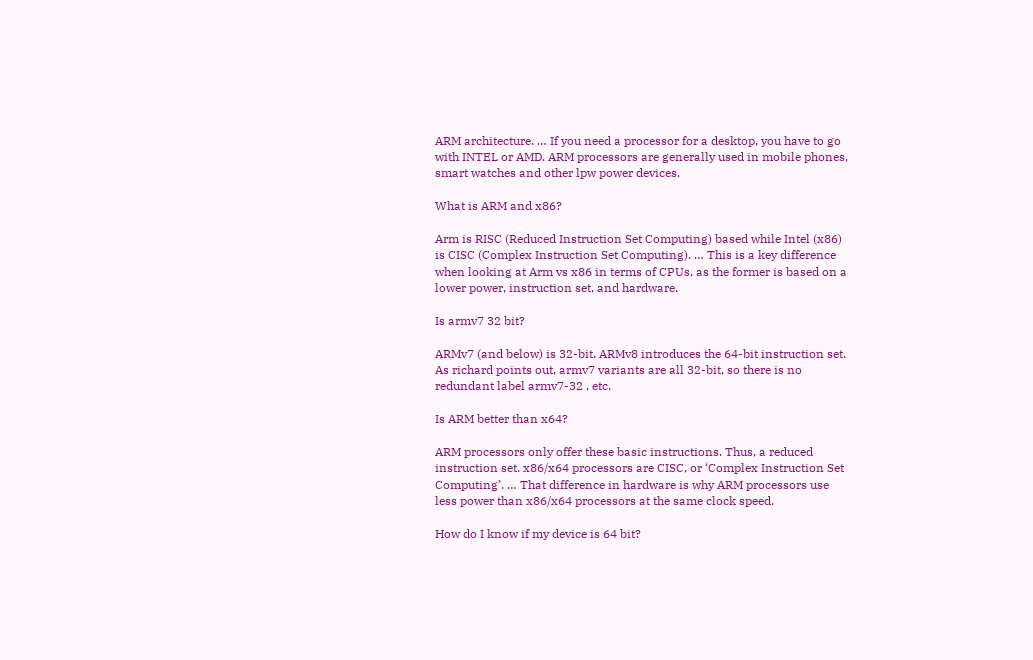ARM architecture. … If you need a processor for a desktop, you have to go with INTEL or AMD. ARM processors are generally used in mobile phones, smart watches and other lpw power devices.

What is ARM and x86?

Arm is RISC (Reduced Instruction Set Computing) based while Intel (x86) is CISC (Complex Instruction Set Computing). … This is a key difference when looking at Arm vs x86 in terms of CPUs, as the former is based on a lower power, instruction set, and hardware.

Is armv7 32 bit?

ARMv7 (and below) is 32-bit. ARMv8 introduces the 64-bit instruction set. As richard points out, armv7 variants are all 32-bit, so there is no redundant label armv7-32 , etc.

Is ARM better than x64?

ARM processors only offer these basic instructions. Thus, a reduced instruction set. x86/x64 processors are CISC, or ‘Complex Instruction Set Computing’. … That difference in hardware is why ARM processors use less power than x86/x64 processors at the same clock speed.

How do I know if my device is 64 bit?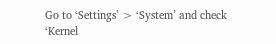Go to ‘Settings’ > ‘System’ and check ‘Kernel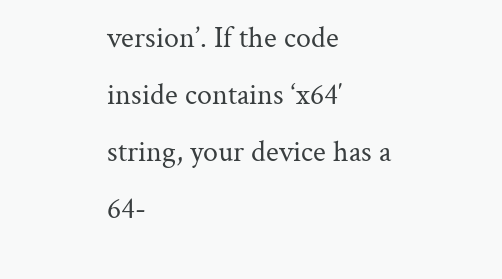version’. If the code inside contains ‘x64′ string, your device has a 64-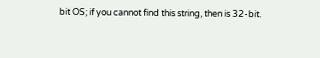bit OS; if you cannot find this string, then is 32-bit.